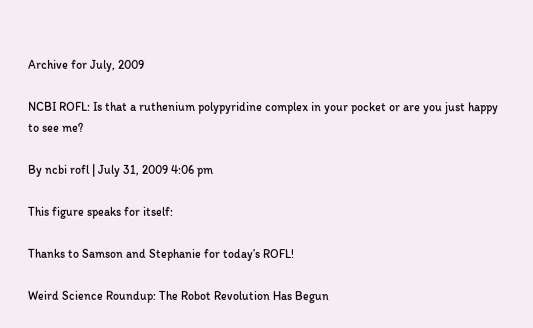Archive for July, 2009

NCBI ROFL: Is that a ruthenium polypyridine complex in your pocket or are you just happy to see me?

By ncbi rofl | July 31, 2009 4:06 pm

This figure speaks for itself:

Thanks to Samson and Stephanie for today’s ROFL!

Weird Science Roundup: The Robot Revolution Has Begun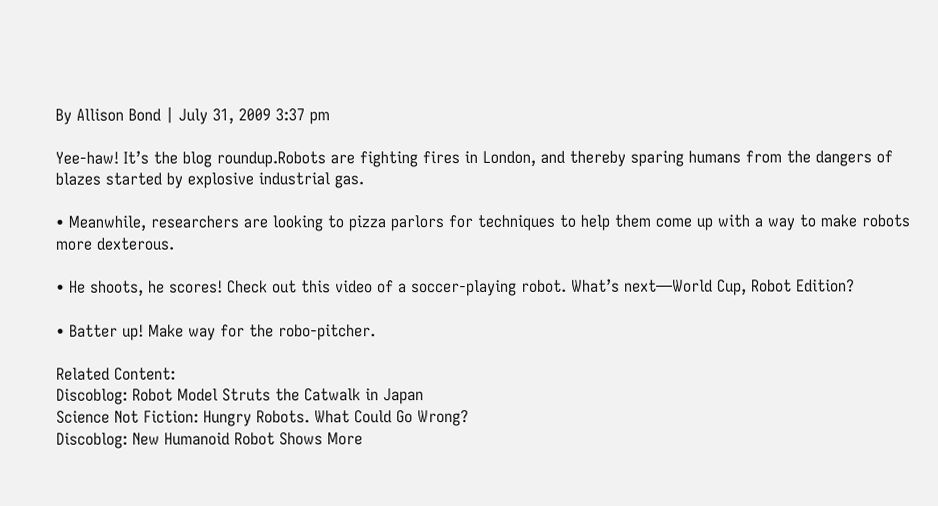By Allison Bond | July 31, 2009 3:37 pm

Yee-haw! It’s the blog roundup.Robots are fighting fires in London, and thereby sparing humans from the dangers of blazes started by explosive industrial gas.

• Meanwhile, researchers are looking to pizza parlors for techniques to help them come up with a way to make robots more dexterous.

• He shoots, he scores! Check out this video of a soccer-playing robot. What’s next—World Cup, Robot Edition?

• Batter up! Make way for the robo-pitcher.

Related Content:
Discoblog: Robot Model Struts the Catwalk in Japan
Science Not Fiction: Hungry Robots. What Could Go Wrong?
Discoblog: New Humanoid Robot Shows More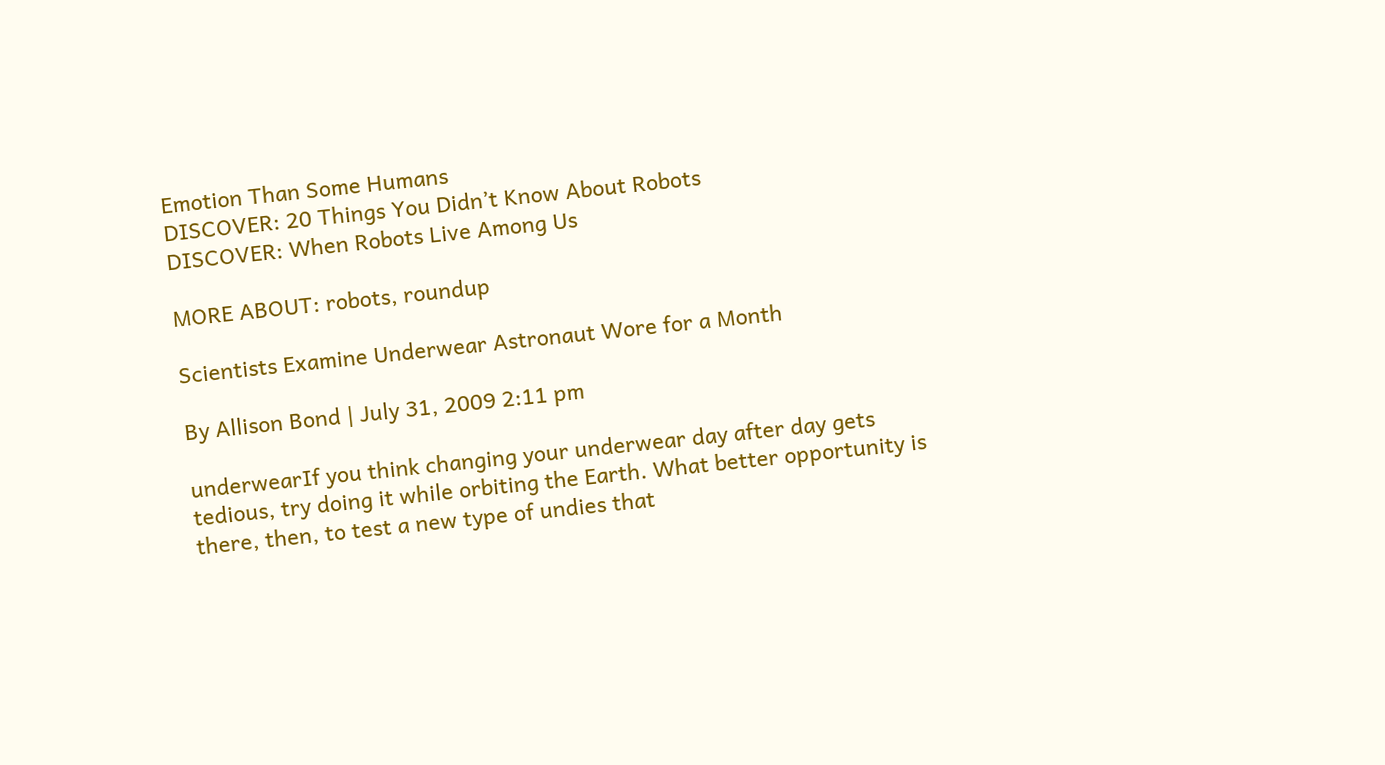Emotion Than Some Humans
DISCOVER: 20 Things You Didn’t Know About Robots
DISCOVER: When Robots Live Among Us

MORE ABOUT: robots, roundup

Scientists Examine Underwear Astronaut Wore for a Month

By Allison Bond | July 31, 2009 2:11 pm

underwearIf you think changing your underwear day after day gets tedious, try doing it while orbiting the Earth. What better opportunity is there, then, to test a new type of undies that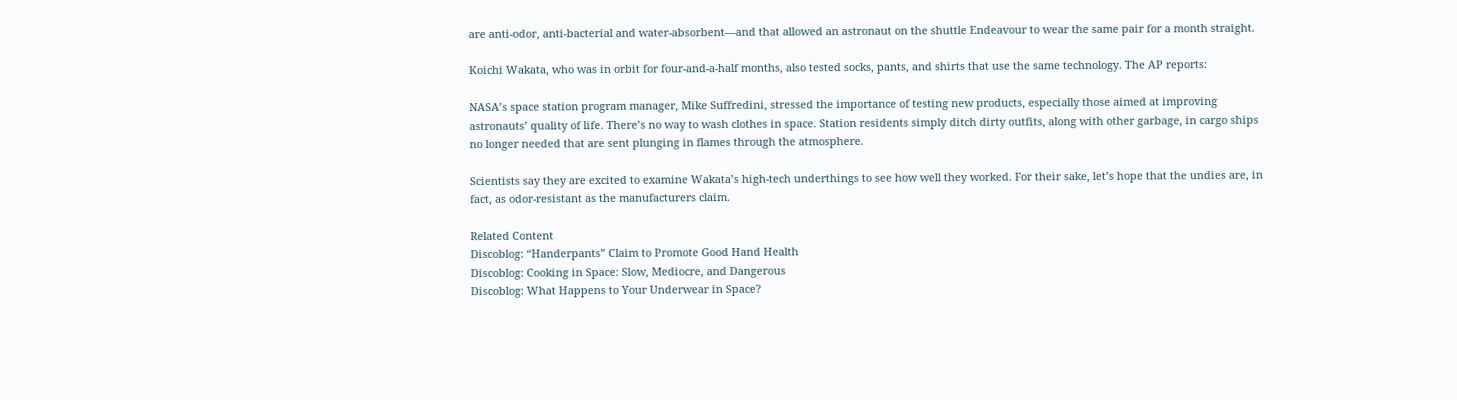are anti-odor, anti-bacterial and water-absorbent—and that allowed an astronaut on the shuttle Endeavour to wear the same pair for a month straight.

Koichi Wakata, who was in orbit for four-and-a-half months, also tested socks, pants, and shirts that use the same technology. The AP reports:

NASA’s space station program manager, Mike Suffredini, stressed the importance of testing new products, especially those aimed at improving astronauts’ quality of life. There’s no way to wash clothes in space. Station residents simply ditch dirty outfits, along with other garbage, in cargo ships no longer needed that are sent plunging in flames through the atmosphere.

Scientists say they are excited to examine Wakata’s high-tech underthings to see how well they worked. For their sake, let’s hope that the undies are, in fact, as odor-resistant as the manufacturers claim.

Related Content
Discoblog: “Handerpants” Claim to Promote Good Hand Health
Discoblog: Cooking in Space: Slow, Mediocre, and Dangerous
Discoblog: What Happens to Your Underwear in Space?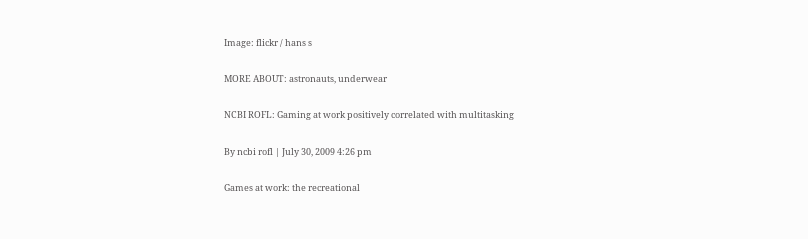Image: flickr / hans s

MORE ABOUT: astronauts, underwear

NCBI ROFL: Gaming at work positively correlated with multitasking

By ncbi rofl | July 30, 2009 4:26 pm

Games at work: the recreational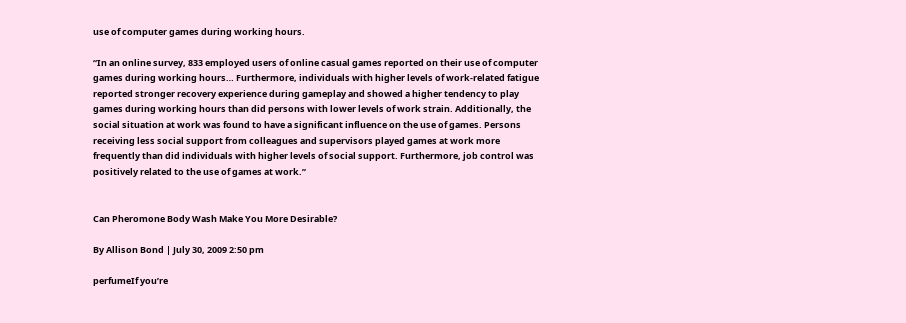use of computer games during working hours.

“In an online survey, 833 employed users of online casual games reported on their use of computer games during working hours… Furthermore, individuals with higher levels of work-related fatigue reported stronger recovery experience during gameplay and showed a higher tendency to play games during working hours than did persons with lower levels of work strain. Additionally, the social situation at work was found to have a significant influence on the use of games. Persons receiving less social support from colleagues and supervisors played games at work more frequently than did individuals with higher levels of social support. Furthermore, job control was positively related to the use of games at work.”


Can Pheromone Body Wash Make You More Desirable?

By Allison Bond | July 30, 2009 2:50 pm

perfumeIf you’re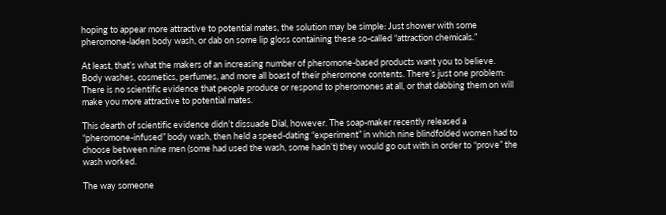hoping to appear more attractive to potential mates, the solution may be simple: Just shower with some pheromone-laden body wash, or dab on some lip gloss containing these so-called “attraction chemicals.”

At least, that’s what the makers of an increasing number of pheromone-based products want you to believe. Body washes, cosmetics, perfumes, and more all boast of their pheromone contents. There’s just one problem: There is no scientific evidence that people produce or respond to pheromones at all, or that dabbing them on will make you more attractive to potential mates.

This dearth of scientific evidence didn’t dissuade Dial, however. The soap-maker recently released a “pheromone-infused” body wash, then held a speed-dating “experiment” in which nine blindfolded women had to choose between nine men (some had used the wash, some hadn’t) they would go out with in order to “prove” the wash worked.

The way someone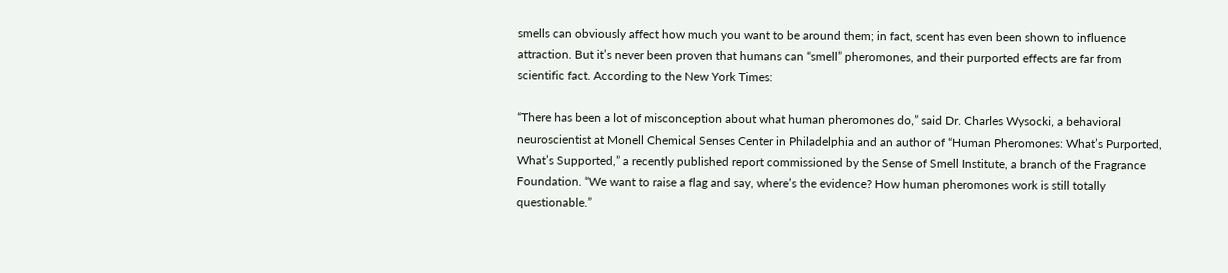smells can obviously affect how much you want to be around them; in fact, scent has even been shown to influence attraction. But it’s never been proven that humans can “smell” pheromones, and their purported effects are far from scientific fact. According to the New York Times:

“There has been a lot of misconception about what human pheromones do,” said Dr. Charles Wysocki, a behavioral neuroscientist at Monell Chemical Senses Center in Philadelphia and an author of “Human Pheromones: What’s Purported, What’s Supported,” a recently published report commissioned by the Sense of Smell Institute, a branch of the Fragrance Foundation. “We want to raise a flag and say, where’s the evidence? How human pheromones work is still totally questionable.”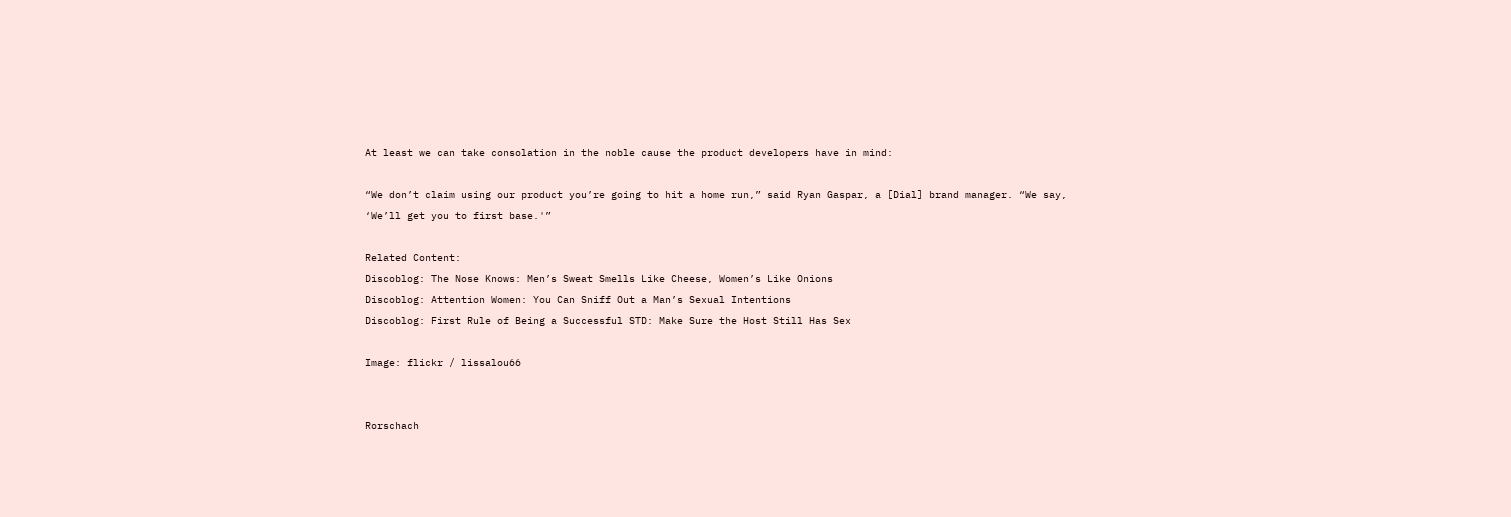At least we can take consolation in the noble cause the product developers have in mind:

“We don’t claim using our product you’re going to hit a home run,” said Ryan Gaspar, a [Dial] brand manager. “We say, ‘We’ll get you to first base.'”

Related Content:
Discoblog: The Nose Knows: Men’s Sweat Smells Like Cheese, Women’s Like Onions
Discoblog: Attention Women: You Can Sniff Out a Man’s Sexual Intentions
Discoblog: First Rule of Being a Successful STD: Make Sure the Host Still Has Sex

Image: flickr / lissalou66


Rorschach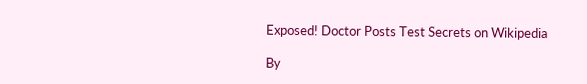Exposed! Doctor Posts Test Secrets on Wikipedia

By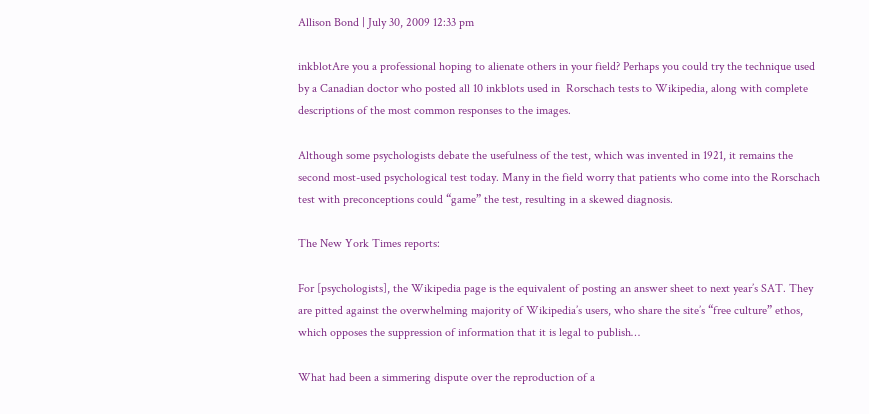Allison Bond | July 30, 2009 12:33 pm

inkblotAre you a professional hoping to alienate others in your field? Perhaps you could try the technique used by a Canadian doctor who posted all 10 inkblots used in  Rorschach tests to Wikipedia, along with complete descriptions of the most common responses to the images.

Although some psychologists debate the usefulness of the test, which was invented in 1921, it remains the second most-used psychological test today. Many in the field worry that patients who come into the Rorschach test with preconceptions could “game” the test, resulting in a skewed diagnosis.

The New York Times reports:

For [psychologists], the Wikipedia page is the equivalent of posting an answer sheet to next year’s SAT. They are pitted against the overwhelming majority of Wikipedia’s users, who share the site’s “free culture” ethos, which opposes the suppression of information that it is legal to publish…

What had been a simmering dispute over the reproduction of a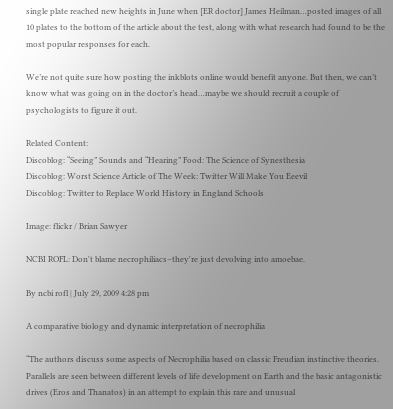single plate reached new heights in June when [ER doctor] James Heilman…posted images of all 10 plates to the bottom of the article about the test, along with what research had found to be the most popular responses for each.

We’re not quite sure how posting the inkblots online would benefit anyone. But then, we can’t know what was going on in the doctor’s head…maybe we should recruit a couple of psychologists to figure it out.

Related Content:
Discoblog: “Seeing” Sounds and “Hearing” Food: The Science of Synesthesia
Discoblog: Worst Science Article of The Week: Twitter Will Make You Eeevil
Discoblog: Twitter to Replace World History in England Schools

Image: flickr / Brian Sawyer

NCBI ROFL: Don't blame necrophiliacs–they're just devolving into amoebae.

By ncbi rofl | July 29, 2009 4:28 pm

A comparative biology and dynamic interpretation of necrophilia

“The authors discuss some aspects of Necrophilia based on classic Freudian instinctive theories. Parallels are seen between different levels of life development on Earth and the basic antagonistic drives (Eros and Thanatos) in an attempt to explain this rare and unusual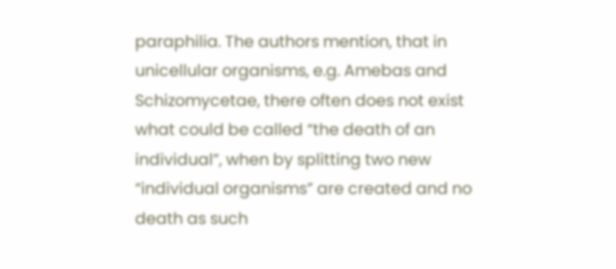paraphilia. The authors mention, that in unicellular organisms, e.g. Amebas and Schizomycetae, there often does not exist what could be called “the death of an individual”, when by splitting two new “individual organisms” are created and no death as such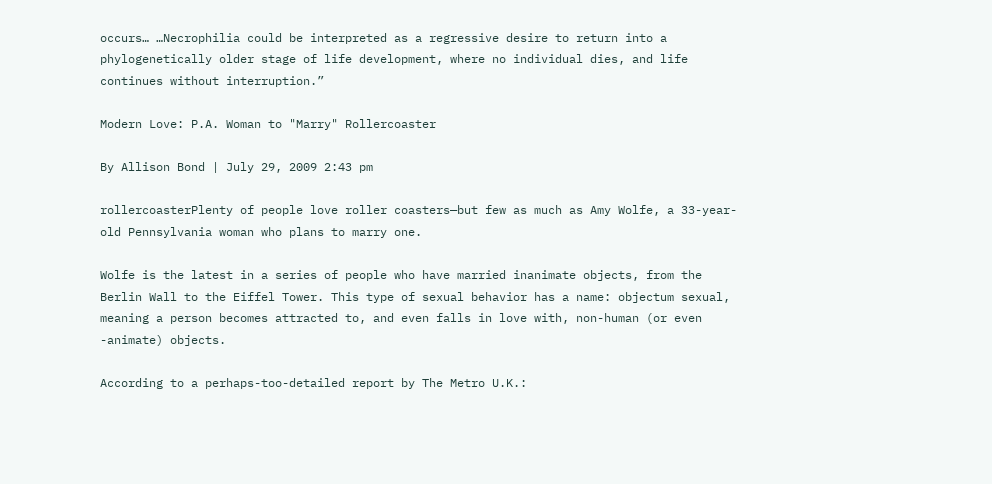occurs… …Necrophilia could be interpreted as a regressive desire to return into a phylogenetically older stage of life development, where no individual dies, and life continues without interruption.”

Modern Love: P.A. Woman to "Marry" Rollercoaster

By Allison Bond | July 29, 2009 2:43 pm

rollercoasterPlenty of people love roller coasters—but few as much as Amy Wolfe, a 33-year-old Pennsylvania woman who plans to marry one.

Wolfe is the latest in a series of people who have married inanimate objects, from the Berlin Wall to the Eiffel Tower. This type of sexual behavior has a name: objectum sexual, meaning a person becomes attracted to, and even falls in love with, non-human (or even -animate) objects.

According to a perhaps-too-detailed report by The Metro U.K.: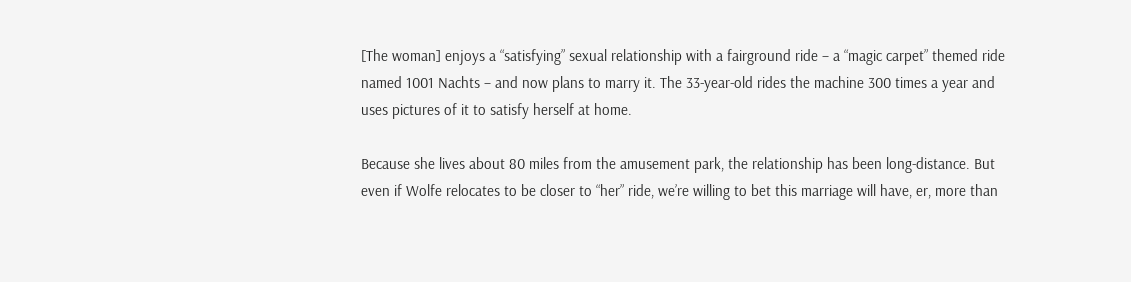[The woman] enjoys a “satisfying” sexual relationship with a fairground ride – a “magic carpet” themed ride named 1001 Nachts – and now plans to marry it. The 33-year-old rides the machine 300 times a year and uses pictures of it to satisfy herself at home.

Because she lives about 80 miles from the amusement park, the relationship has been long-distance. But even if Wolfe relocates to be closer to “her” ride, we’re willing to bet this marriage will have, er, more than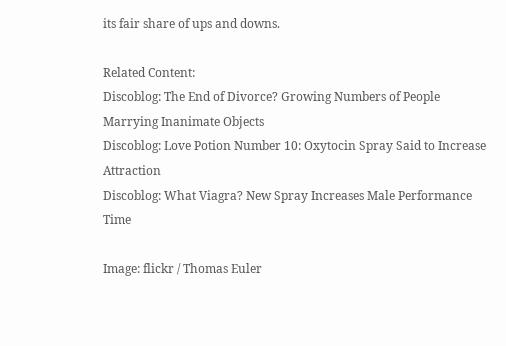its fair share of ups and downs.

Related Content:
Discoblog: The End of Divorce? Growing Numbers of People Marrying Inanimate Objects
Discoblog: Love Potion Number 10: Oxytocin Spray Said to Increase Attraction
Discoblog: What Viagra? New Spray Increases Male Performance Time

Image: flickr / Thomas Euler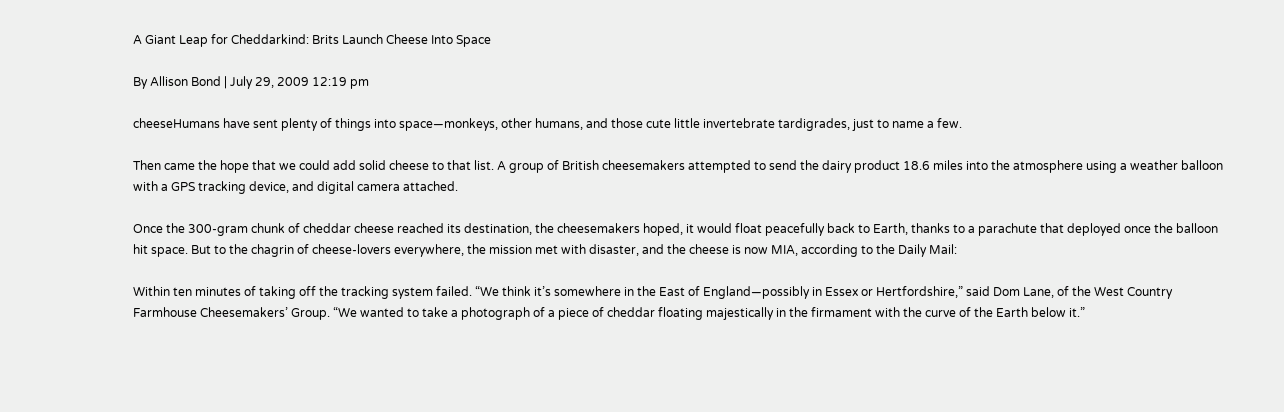A Giant Leap for Cheddarkind: Brits Launch Cheese Into Space

By Allison Bond | July 29, 2009 12:19 pm

cheeseHumans have sent plenty of things into space—monkeys, other humans, and those cute little invertebrate tardigrades, just to name a few.

Then came the hope that we could add solid cheese to that list. A group of British cheesemakers attempted to send the dairy product 18.6 miles into the atmosphere using a weather balloon with a GPS tracking device, and digital camera attached.

Once the 300-gram chunk of cheddar cheese reached its destination, the cheesemakers hoped, it would float peacefully back to Earth, thanks to a parachute that deployed once the balloon hit space. But to the chagrin of cheese-lovers everywhere, the mission met with disaster, and the cheese is now MIA, according to the Daily Mail:

Within ten minutes of taking off the tracking system failed. “We think it’s somewhere in the East of England—possibly in Essex or Hertfordshire,” said Dom Lane, of the West Country Farmhouse Cheesemakers’ Group. “We wanted to take a photograph of a piece of cheddar floating majestically in the firmament with the curve of the Earth below it.”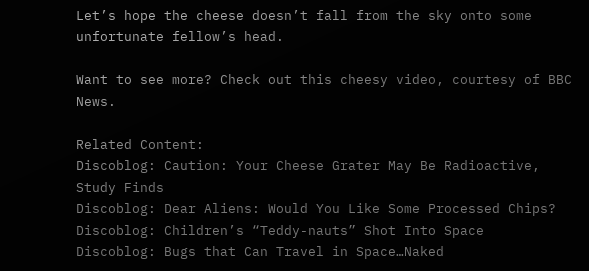Let’s hope the cheese doesn’t fall from the sky onto some unfortunate fellow’s head.

Want to see more? Check out this cheesy video, courtesy of BBC News.

Related Content:
Discoblog: Caution: Your Cheese Grater May Be Radioactive, Study Finds
Discoblog: Dear Aliens: Would You Like Some Processed Chips?
Discoblog: Children’s “Teddy-nauts” Shot Into Space
Discoblog: Bugs that Can Travel in Space…Naked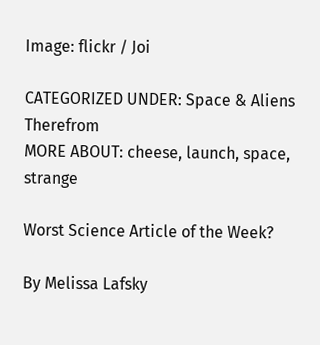Image: flickr / Joi

CATEGORIZED UNDER: Space & Aliens Therefrom
MORE ABOUT: cheese, launch, space, strange

Worst Science Article of the Week?

By Melissa Lafsky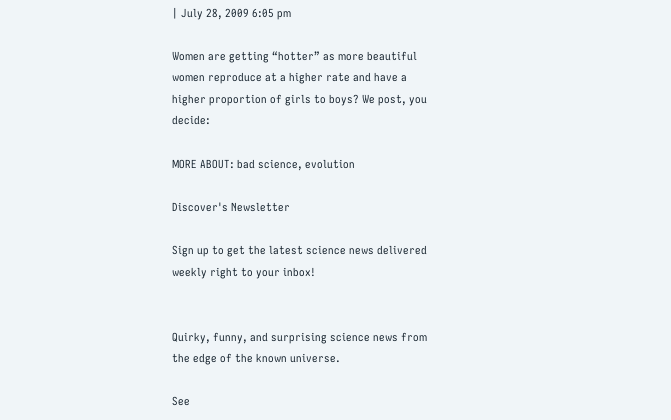| July 28, 2009 6:05 pm

Women are getting “hotter” as more beautiful women reproduce at a higher rate and have a higher proportion of girls to boys? We post, you decide:

MORE ABOUT: bad science, evolution

Discover's Newsletter

Sign up to get the latest science news delivered weekly right to your inbox!


Quirky, funny, and surprising science news from the edge of the known universe.

See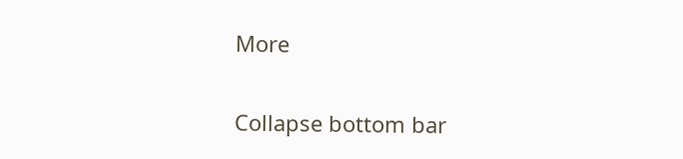More

Collapse bottom bar